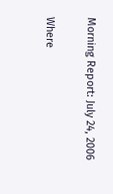Morning Report: July 24, 2006

Where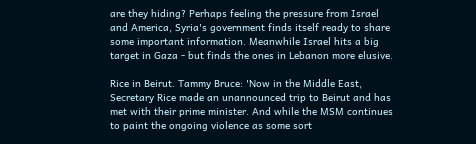are they hiding? Perhaps feeling the pressure from Israel and America, Syria's government finds itself ready to share some important information. Meanwhile Israel hits a big target in Gaza - but finds the ones in Lebanon more elusive.

Rice in Beirut. Tammy Bruce: 'Now in the Middle East, Secretary Rice made an unannounced trip to Beirut and has met with their prime minister. And while the MSM continues to paint the ongoing violence as some sort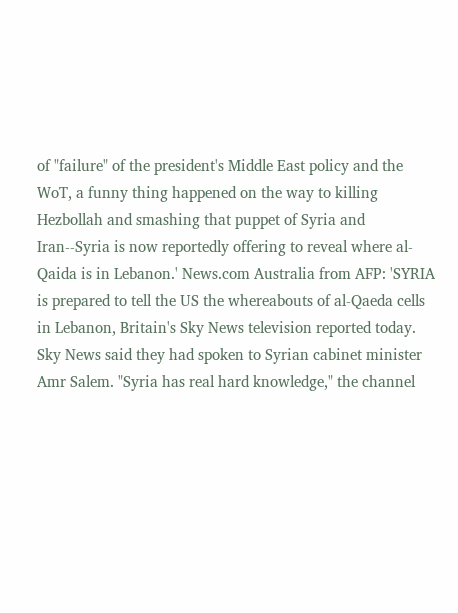of "failure" of the president's Middle East policy and the WoT, a funny thing happened on the way to killing Hezbollah and smashing that puppet of Syria and Iran--Syria is now reportedly offering to reveal where al-Qaida is in Lebanon.' News.com Australia from AFP: 'SYRIA is prepared to tell the US the whereabouts of al-Qaeda cells in Lebanon, Britain's Sky News television reported today. Sky News said they had spoken to Syrian cabinet minister Amr Salem. "Syria has real hard knowledge," the channel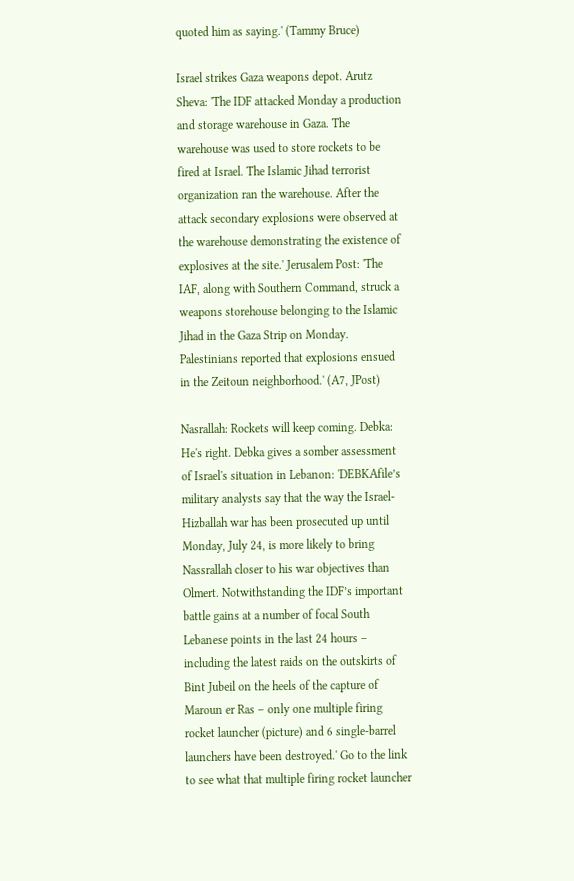quoted him as saying.' (Tammy Bruce)

Israel strikes Gaza weapons depot. Arutz Sheva: 'The IDF attacked Monday a production and storage warehouse in Gaza. The warehouse was used to store rockets to be fired at Israel. The Islamic Jihad terrorist organization ran the warehouse. After the attack secondary explosions were observed at the warehouse demonstrating the existence of explosives at the site.' Jerusalem Post: 'The IAF, along with Southern Command, struck a weapons storehouse belonging to the Islamic Jihad in the Gaza Strip on Monday. Palestinians reported that explosions ensued in the Zeitoun neighborhood.' (A7, JPost)

Nasrallah: Rockets will keep coming. Debka: He's right. Debka gives a somber assessment of Israel's situation in Lebanon: 'DEBKAfile’s military analysts say that the way the Israel-Hizballah war has been prosecuted up until Monday, July 24, is more likely to bring Nassrallah closer to his war objectives than Olmert. Notwithstanding the IDF’s important battle gains at a number of focal South Lebanese points in the last 24 hours – including the latest raids on the outskirts of Bint Jubeil on the heels of the capture of Maroun er Ras – only one multiple firing rocket launcher (picture) and 6 single-barrel launchers have been destroyed.' Go to the link to see what that multiple firing rocket launcher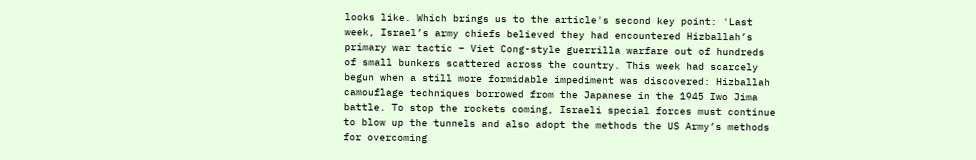looks like. Which brings us to the article's second key point: 'Last week, Israel’s army chiefs believed they had encountered Hizballah’s primary war tactic – Viet Cong-style guerrilla warfare out of hundreds of small bunkers scattered across the country. This week had scarcely begun when a still more formidable impediment was discovered: Hizballah camouflage techniques borrowed from the Japanese in the 1945 Iwo Jima battle. To stop the rockets coming, Israeli special forces must continue to blow up the tunnels and also adopt the methods the US Army’s methods for overcoming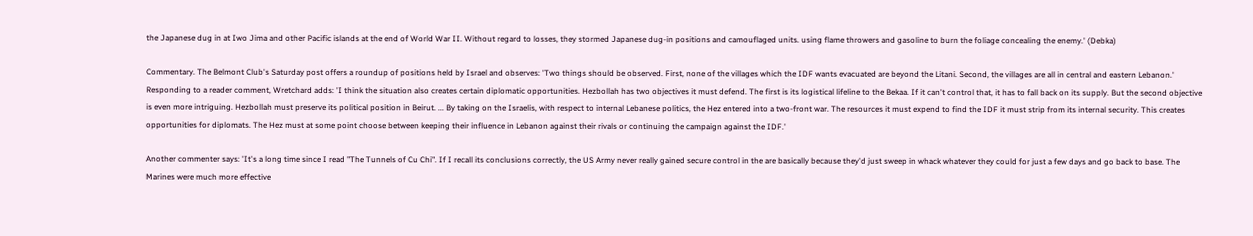the Japanese dug in at Iwo Jima and other Pacific islands at the end of World War II. Without regard to losses, they stormed Japanese dug-in positions and camouflaged units. using flame throwers and gasoline to burn the foliage concealing the enemy.' (Debka)

Commentary. The Belmont Club's Saturday post offers a roundup of positions held by Israel and observes: 'Two things should be observed. First, none of the villages which the IDF wants evacuated are beyond the Litani. Second, the villages are all in central and eastern Lebanon.' Responding to a reader comment, Wretchard adds: 'I think the situation also creates certain diplomatic opportunities. Hezbollah has two objectives it must defend. The first is its logistical lifeline to the Bekaa. If it can't control that, it has to fall back on its supply. But the second objective is even more intriguing. Hezbollah must preserve its political position in Beirut. ... By taking on the Israelis, with respect to internal Lebanese politics, the Hez entered into a two-front war. The resources it must expend to find the IDF it must strip from its internal security. This creates opportunities for diplomats. The Hez must at some point choose between keeping their influence in Lebanon against their rivals or continuing the campaign against the IDF.'

Another commenter says: 'It's a long time since I read "The Tunnels of Cu Chi". If I recall its conclusions correctly, the US Army never really gained secure control in the are basically because they'd just sweep in whack whatever they could for just a few days and go back to base. The Marines were much more effective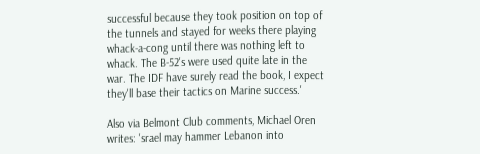successful because they took position on top of the tunnels and stayed for weeks there playing whack-a-cong until there was nothing left to whack. The B-52's were used quite late in the war. The IDF have surely read the book, I expect they'll base their tactics on Marine success.'

Also via Belmont Club comments, Michael Oren writes: 'srael may hammer Lebanon into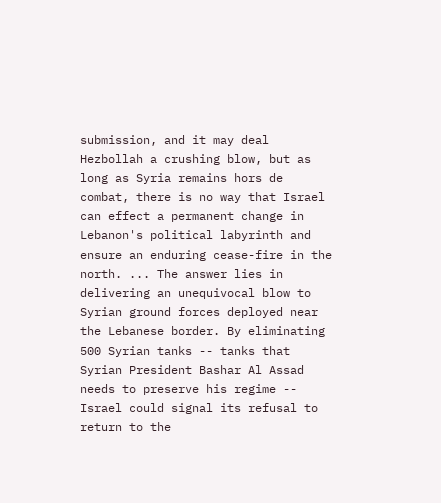submission, and it may deal Hezbollah a crushing blow, but as long as Syria remains hors de combat, there is no way that Israel can effect a permanent change in Lebanon's political labyrinth and ensure an enduring cease-fire in the north. ... The answer lies in delivering an unequivocal blow to Syrian ground forces deployed near the Lebanese border. By eliminating 500 Syrian tanks -- tanks that Syrian President Bashar Al Assad needs to preserve his regime -- Israel could signal its refusal to return to the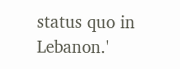status quo in Lebanon.'